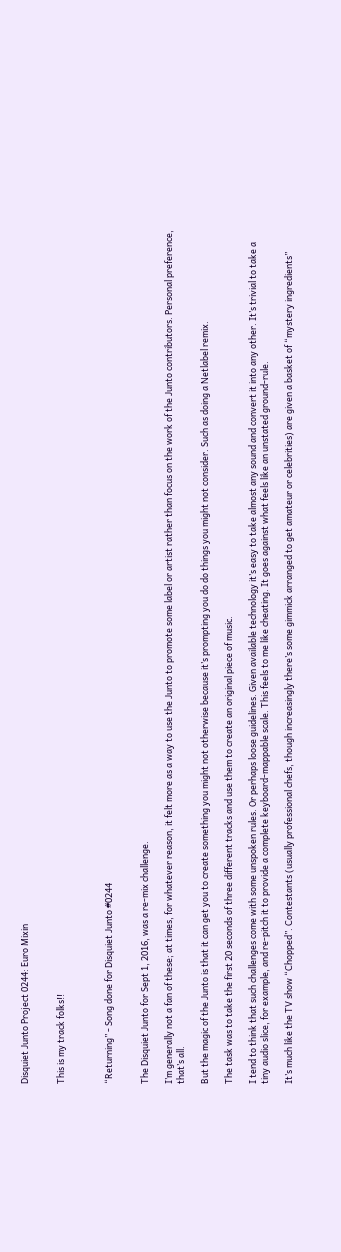Disquiet Junto Project 0244: Euro Mixin


This is my track folks!!



“Returning” - Song done for Disquiet Junto #0244


The Disquiet Junto for Sept 1, 2016, was a re-mix challenge.

I’m generally not a fan of these; at times, for whatever reason, it felt more as a way to use the Junto to promote some label or artist rather than focus on the work of the Junto contributors. Personal preference, that’s all.

But the magic of the Junto is that it can get you to create something you might not otherwise because it’s prompting you do do things you might not consider. Such as doing a Netlabel remix.

The task was to take the first 20 seconds of three different tracks and use them to create an original piece of music.

I tend to think that such challenges come with some unspoken rules. Or perhaps loose guidelines. Given available technology it’s easy to take almost any sound and convert it into any other. It’s trivial to take a tiny audio slice, for example, and re-pitch it to provide a complete keyboard-mappable scale. This feels to me like cheating. It goes against what feels like an unstated ground-rule.

It’s much like the TV show “Chopped”. Contestants (usually professional chefs, though increasingly there’s some gimmick arranged to get amateur or celebrities) are given a basket of “mystery ingredients”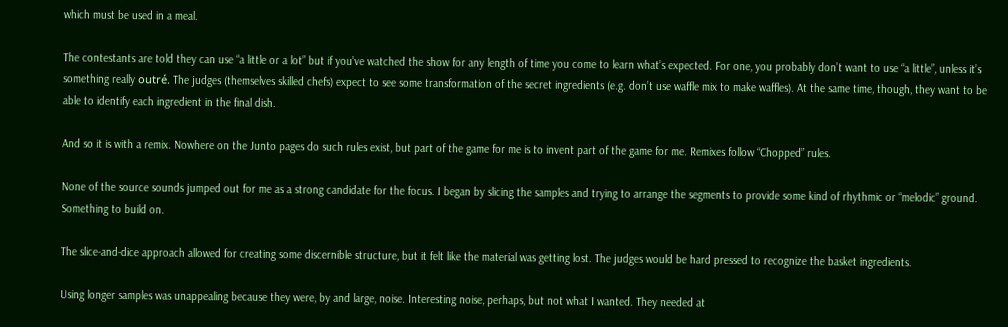which must be used in a meal.

The contestants are told they can use “a little or a lot” but if you’ve watched the show for any length of time you come to learn what’s expected. For one, you probably don’t want to use “a little”, unless it’s something really outré. The judges (themselves skilled chefs) expect to see some transformation of the secret ingredients (e.g. don’t use waffle mix to make waffles). At the same time, though, they want to be able to identify each ingredient in the final dish.

And so it is with a remix. Nowhere on the Junto pages do such rules exist, but part of the game for me is to invent part of the game for me. Remixes follow “Chopped” rules.

None of the source sounds jumped out for me as a strong candidate for the focus. I began by slicing the samples and trying to arrange the segments to provide some kind of rhythmic or “melodic” ground. Something to build on.

The slice-and-dice approach allowed for creating some discernible structure, but it felt like the material was getting lost. The judges would be hard pressed to recognize the basket ingredients.

Using longer samples was unappealing because they were, by and large, noise. Interesting noise, perhaps, but not what I wanted. They needed at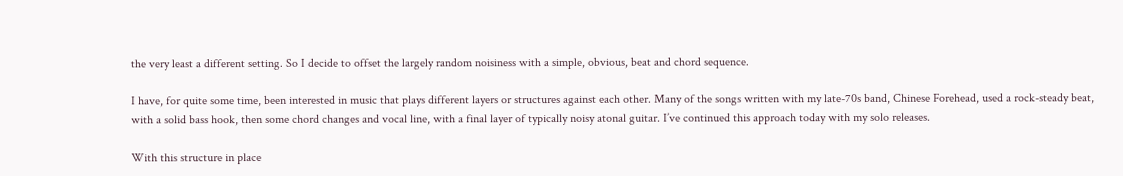the very least a different setting. So I decide to offset the largely random noisiness with a simple, obvious, beat and chord sequence.

I have, for quite some time, been interested in music that plays different layers or structures against each other. Many of the songs written with my late-70s band, Chinese Forehead, used a rock-steady beat, with a solid bass hook, then some chord changes and vocal line, with a final layer of typically noisy atonal guitar. I’ve continued this approach today with my solo releases.

With this structure in place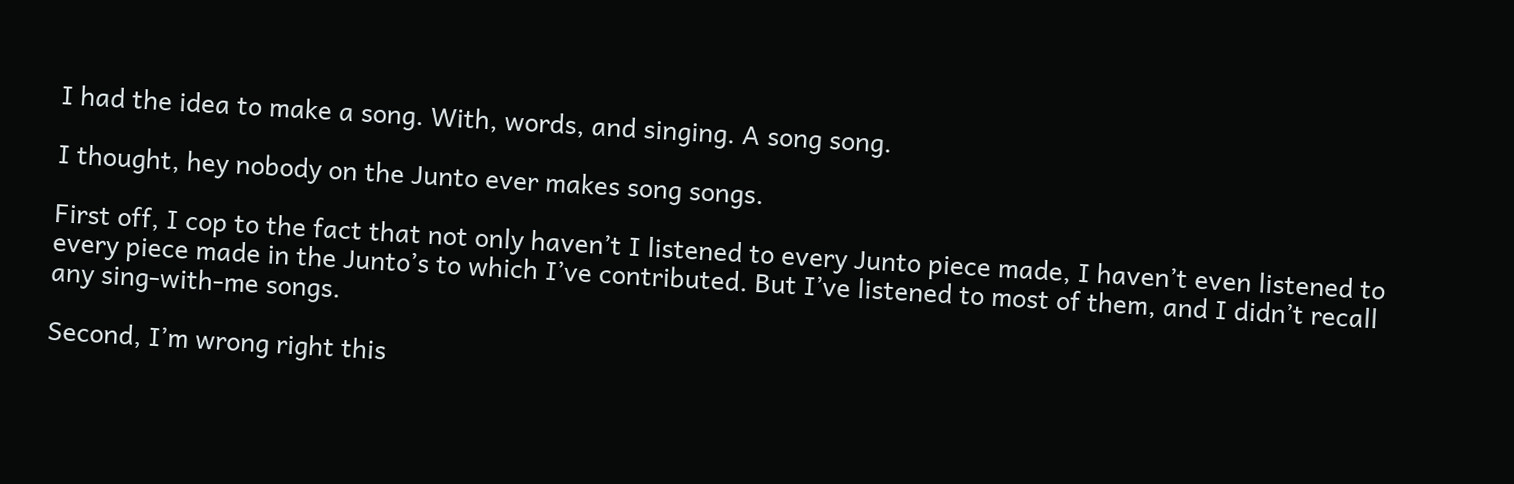I had the idea to make a song. With, words, and singing. A song song.

I thought, hey nobody on the Junto ever makes song songs.

First off, I cop to the fact that not only haven’t I listened to every Junto piece made, I haven’t even listened to every piece made in the Junto’s to which I’ve contributed. But I’ve listened to most of them, and I didn’t recall any sing-with-me songs.

Second, I’m wrong right this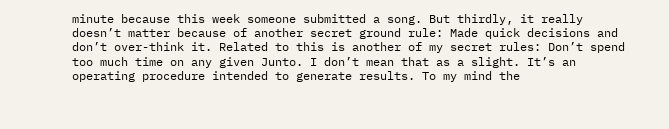minute because this week someone submitted a song. But thirdly, it really doesn’t matter because of another secret ground rule: Made quick decisions and don’t over-think it. Related to this is another of my secret rules: Don’t spend too much time on any given Junto. I don’t mean that as a slight. It’s an operating procedure intended to generate results. To my mind the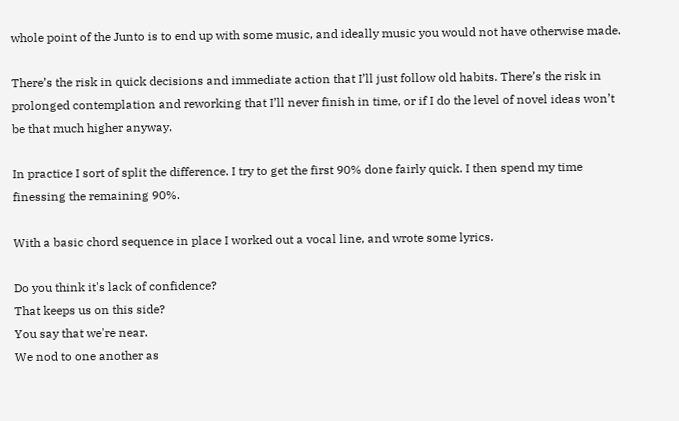whole point of the Junto is to end up with some music, and ideally music you would not have otherwise made.

There’s the risk in quick decisions and immediate action that I’ll just follow old habits. There’s the risk in prolonged contemplation and reworking that I’ll never finish in time, or if I do the level of novel ideas won’t be that much higher anyway.

In practice I sort of split the difference. I try to get the first 90% done fairly quick. I then spend my time finessing the remaining 90%.

With a basic chord sequence in place I worked out a vocal line, and wrote some lyrics.

Do you think it's lack of confidence?
That keeps us on this side?
You say that we're near.
We nod to one another as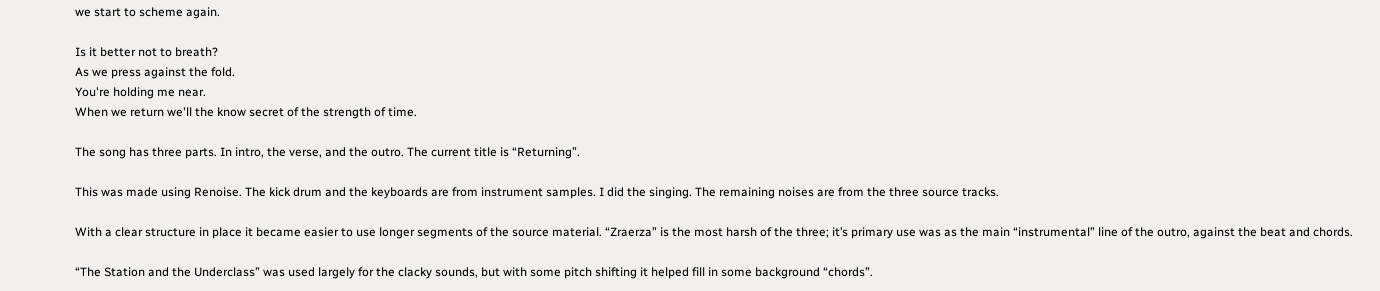we start to scheme again.

Is it better not to breath?
As we press against the fold.
You're holding me near.
When we return we'll the know secret of the strength of time.

The song has three parts. In intro, the verse, and the outro. The current title is “Returning”.

This was made using Renoise. The kick drum and the keyboards are from instrument samples. I did the singing. The remaining noises are from the three source tracks.

With a clear structure in place it became easier to use longer segments of the source material. “Zraerza” is the most harsh of the three; it’s primary use was as the main “instrumental” line of the outro, against the beat and chords.

“The Station and the Underclass” was used largely for the clacky sounds, but with some pitch shifting it helped fill in some background “chords”.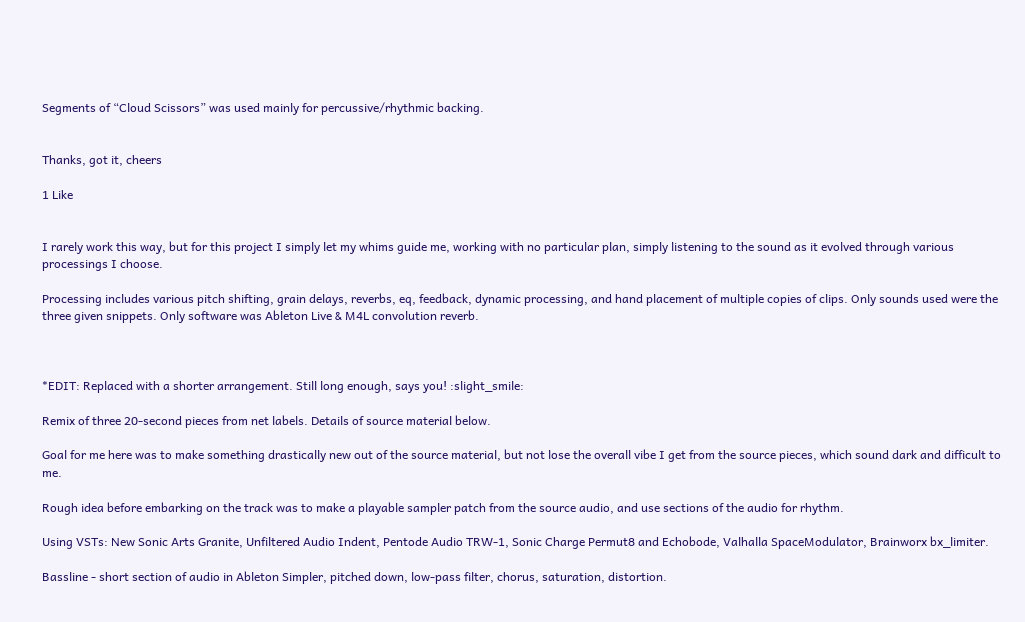Segments of “Cloud Scissors” was used mainly for percussive/rhythmic backing.


Thanks, got it, cheers

1 Like


I rarely work this way, but for this project I simply let my whims guide me, working with no particular plan, simply listening to the sound as it evolved through various processings I choose.

Processing includes various pitch shifting, grain delays, reverbs, eq, feedback, dynamic processing, and hand placement of multiple copies of clips. Only sounds used were the three given snippets. Only software was Ableton Live & M4L convolution reverb.



*EDIT: Replaced with a shorter arrangement. Still long enough, says you! :slight_smile:

Remix of three 20-second pieces from net labels. Details of source material below.

Goal for me here was to make something drastically new out of the source material, but not lose the overall vibe I get from the source pieces, which sound dark and difficult to me.

Rough idea before embarking on the track was to make a playable sampler patch from the source audio, and use sections of the audio for rhythm.

Using VSTs: New Sonic Arts Granite, Unfiltered Audio Indent, Pentode Audio TRW-1, Sonic Charge Permut8 and Echobode, Valhalla SpaceModulator, Brainworx bx_limiter.

Bassline - short section of audio in Ableton Simpler, pitched down, low-pass filter, chorus, saturation, distortion.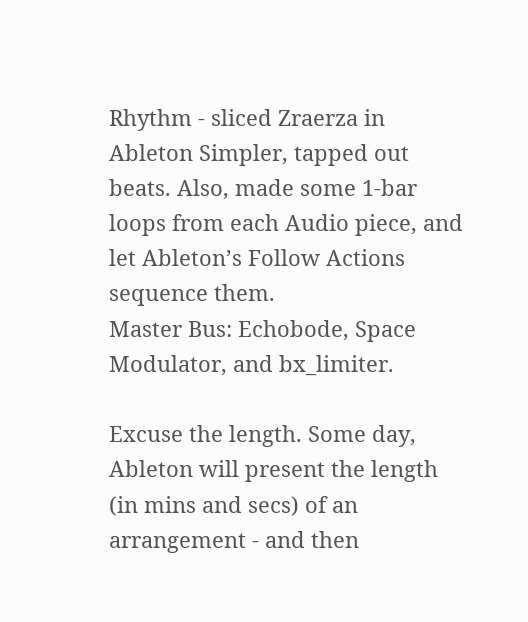Rhythm - sliced Zraerza in Ableton Simpler, tapped out beats. Also, made some 1-bar loops from each Audio piece, and let Ableton’s Follow Actions sequence them.
Master Bus: Echobode, Space Modulator, and bx_limiter.

Excuse the length. Some day, Ableton will present the length (in mins and secs) of an arrangement - and then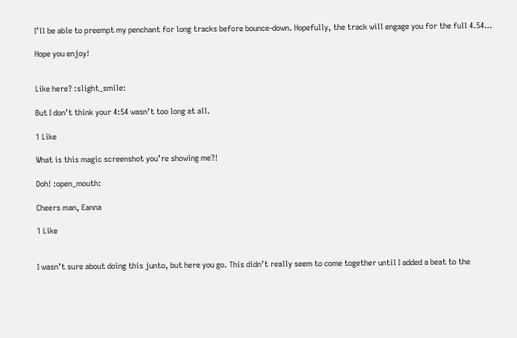I’ll be able to preempt my penchant for long tracks before bounce-down. Hopefully, the track will engage you for the full 4.54…

Hope you enjoy!


Like here? :slight_smile:

But I don’t think your 4:54 wasn’t too long at all.

1 Like

What is this magic screenshot you’re showing me?!

Doh! :open_mouth:

Cheers man, Eanna

1 Like


I wasn’t sure about doing this junto, but here you go. This didn’t really seem to come together until I added a beat to the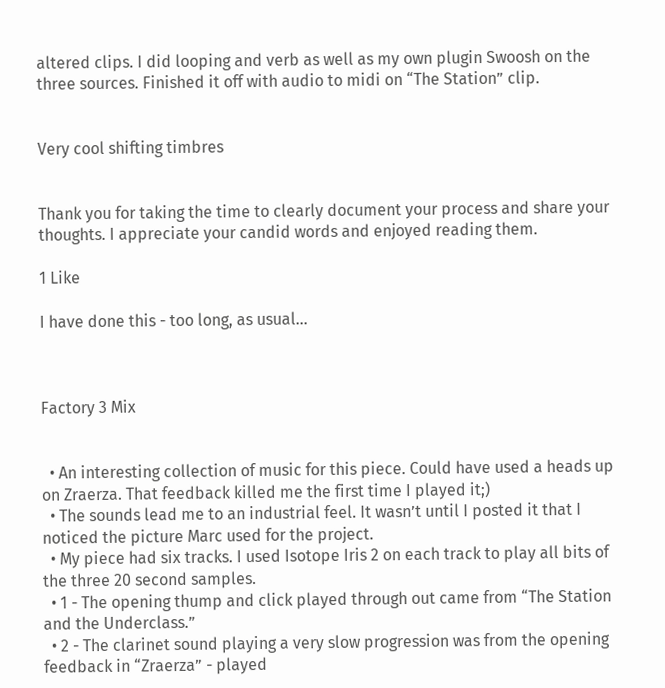altered clips. I did looping and verb as well as my own plugin Swoosh on the three sources. Finished it off with audio to midi on “The Station” clip.


Very cool shifting timbres


Thank you for taking the time to clearly document your process and share your thoughts. I appreciate your candid words and enjoyed reading them.

1 Like

I have done this - too long, as usual…



Factory 3 Mix


  • An interesting collection of music for this piece. Could have used a heads up on Zraerza. That feedback killed me the first time I played it;)
  • The sounds lead me to an industrial feel. It wasn’t until I posted it that I noticed the picture Marc used for the project.
  • My piece had six tracks. I used Isotope Iris 2 on each track to play all bits of the three 20 second samples.
  • 1 - The opening thump and click played through out came from “The Station and the Underclass.”
  • 2 - The clarinet sound playing a very slow progression was from the opening feedback in “Zraerza” - played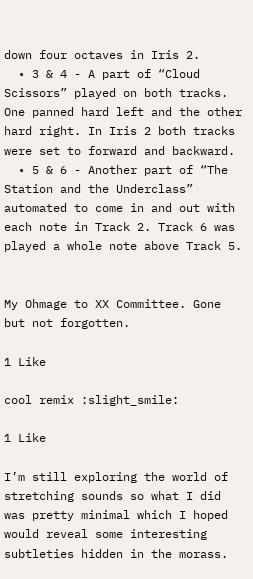down four octaves in Iris 2.
  • 3 & 4 - A part of “Cloud Scissors” played on both tracks. One panned hard left and the other hard right. In Iris 2 both tracks were set to forward and backward.
  • 5 & 6 - Another part of “The Station and the Underclass” automated to come in and out with each note in Track 2. Track 6 was played a whole note above Track 5.


My Ohmage to XX Committee. Gone but not forgotten.

1 Like

cool remix :slight_smile:

1 Like

I’m still exploring the world of stretching sounds so what I did was pretty minimal which I hoped would reveal some interesting subtleties hidden in the morass.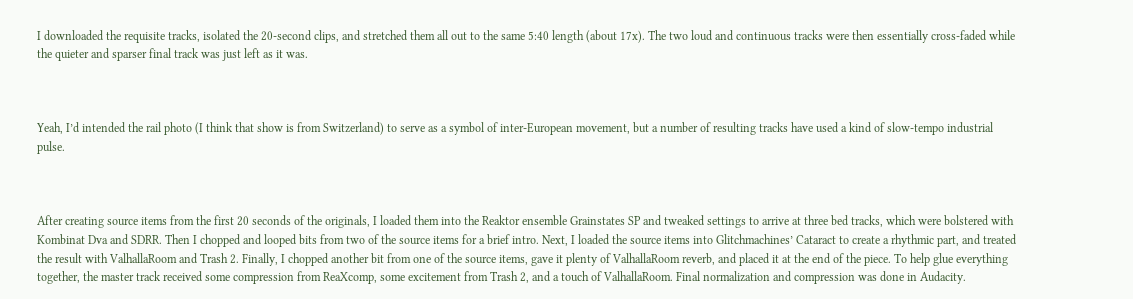I downloaded the requisite tracks, isolated the 20-second clips, and stretched them all out to the same 5:40 length (about 17x). The two loud and continuous tracks were then essentially cross-faded while the quieter and sparser final track was just left as it was.



Yeah, I’d intended the rail photo (I think that show is from Switzerland) to serve as a symbol of inter-European movement, but a number of resulting tracks have used a kind of slow-tempo industrial pulse.



After creating source items from the first 20 seconds of the originals, I loaded them into the Reaktor ensemble Grainstates SP and tweaked settings to arrive at three bed tracks, which were bolstered with Kombinat Dva and SDRR. Then I chopped and looped bits from two of the source items for a brief intro. Next, I loaded the source items into Glitchmachines’ Cataract to create a rhythmic part, and treated the result with ValhallaRoom and Trash 2. Finally, I chopped another bit from one of the source items, gave it plenty of ValhallaRoom reverb, and placed it at the end of the piece. To help glue everything together, the master track received some compression from ReaXcomp, some excitement from Trash 2, and a touch of ValhallaRoom. Final normalization and compression was done in Audacity.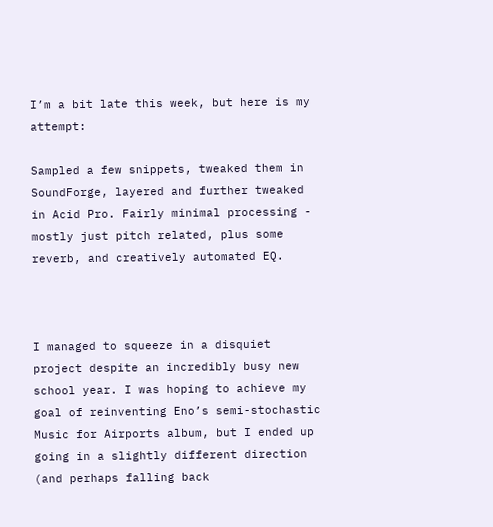I’m a bit late this week, but here is my attempt:

Sampled a few snippets, tweaked them in SoundForge, layered and further tweaked in Acid Pro. Fairly minimal processing - mostly just pitch related, plus some reverb, and creatively automated EQ.



I managed to squeeze in a disquiet project despite an incredibly busy new school year. I was hoping to achieve my goal of reinventing Eno’s semi-stochastic Music for Airports album, but I ended up going in a slightly different direction (and perhaps falling back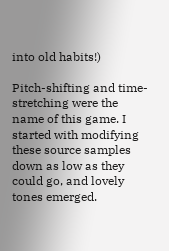into old habits!)

Pitch-shifting and time-stretching were the name of this game. I started with modifying these source samples down as low as they could go, and lovely tones emerged.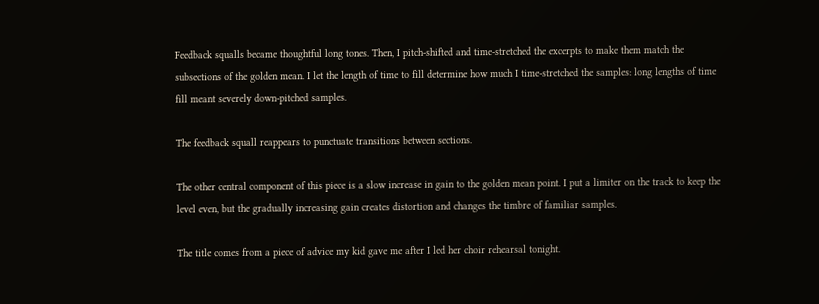Feedback squalls became thoughtful long tones. Then, I pitch-shifted and time-stretched the excerpts to make them match the subsections of the golden mean. I let the length of time to fill determine how much I time-stretched the samples: long lengths of time fill meant severely down-pitched samples.

The feedback squall reappears to punctuate transitions between sections.

The other central component of this piece is a slow increase in gain to the golden mean point. I put a limiter on the track to keep the level even, but the gradually increasing gain creates distortion and changes the timbre of familiar samples.

The title comes from a piece of advice my kid gave me after I led her choir rehearsal tonight.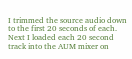I trimmed the source audio down to the first 20 seconds of each. Next I loaded each 20 second track into the AUM mixer on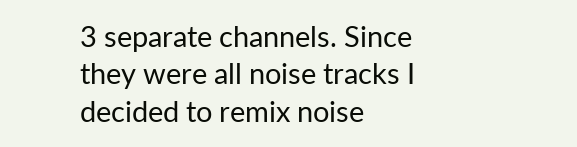3 separate channels. Since they were all noise tracks I decided to remix noise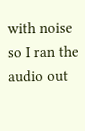with noise so I ran the audio out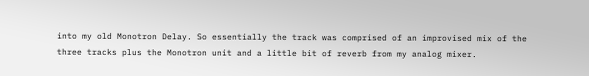into my old Monotron Delay. So essentially the track was comprised of an improvised mix of the three tracks plus the Monotron unit and a little bit of reverb from my analog mixer.